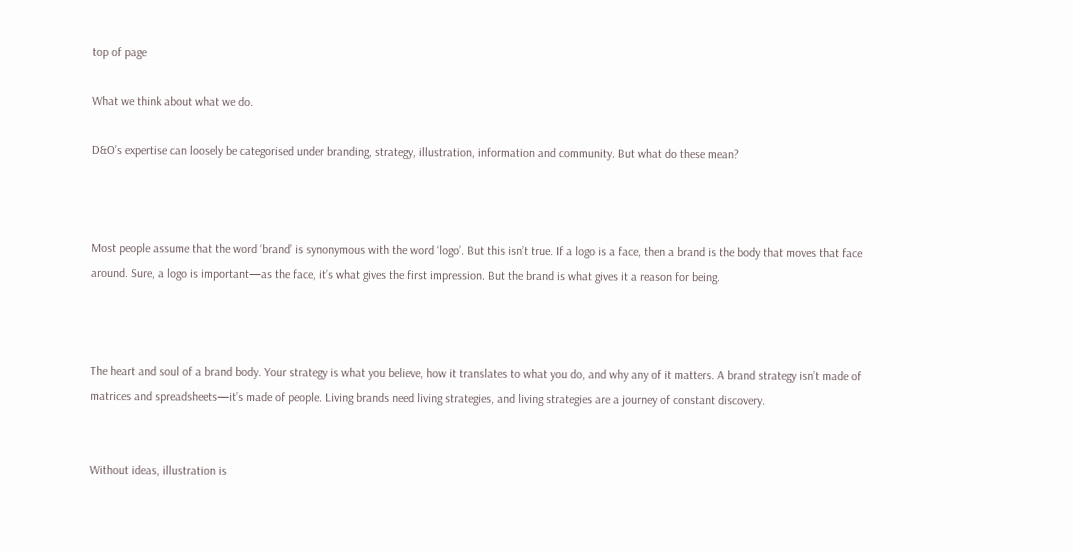top of page

What we think about what we do.

D&O’s expertise can loosely be categorised under branding, strategy, illustration, information and community. But what do these mean?



Most people assume that the word ‘brand’ is synonymous with the word ‘logo’. But this isn’t true. If a logo is a face, then a brand is the body that moves that face around. Sure, a logo is important—as the face, it’s what gives the first impression. But the brand is what gives it a reason for being.



The heart and soul of a brand body. Your strategy is what you believe, how it translates to what you do, and why any of it matters. A brand strategy isn’t made of matrices and spreadsheets—it’s made of people. Living brands need living strategies, and living strategies are a journey of constant discovery.


Without ideas, illustration is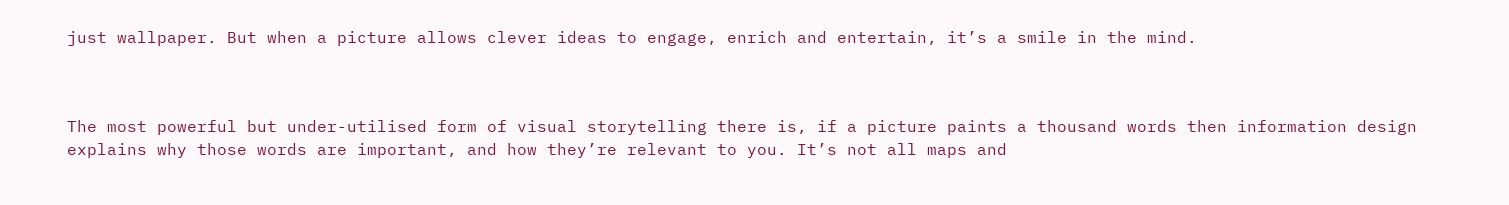just wallpaper. But when a picture allows clever ideas to engage, enrich and entertain, it’s a smile in the mind.



The most powerful but under-utilised form of visual storytelling there is, if a picture paints a thousand words then information design explains why those words are important, and how they’re relevant to you. It’s not all maps and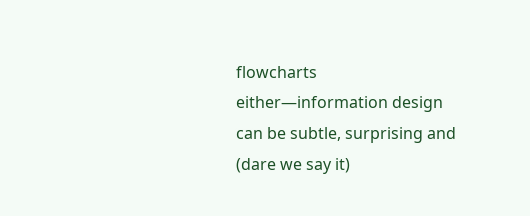flowcharts either—information design can be subtle, surprising and (dare we say it)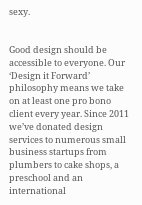sexy.


Good design should be accessible to everyone. Our ‘Design it Forward’ philosophy means we take on at least one pro bono client every year. Since 2011 we’ve donated design services to numerous small business startups from plumbers to cake shops, a preschool and an international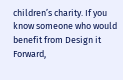children’s charity. If you know someone who would benefit from Design it Forward,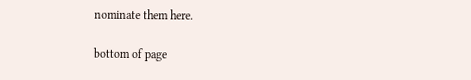nominate them here.

bottom of page